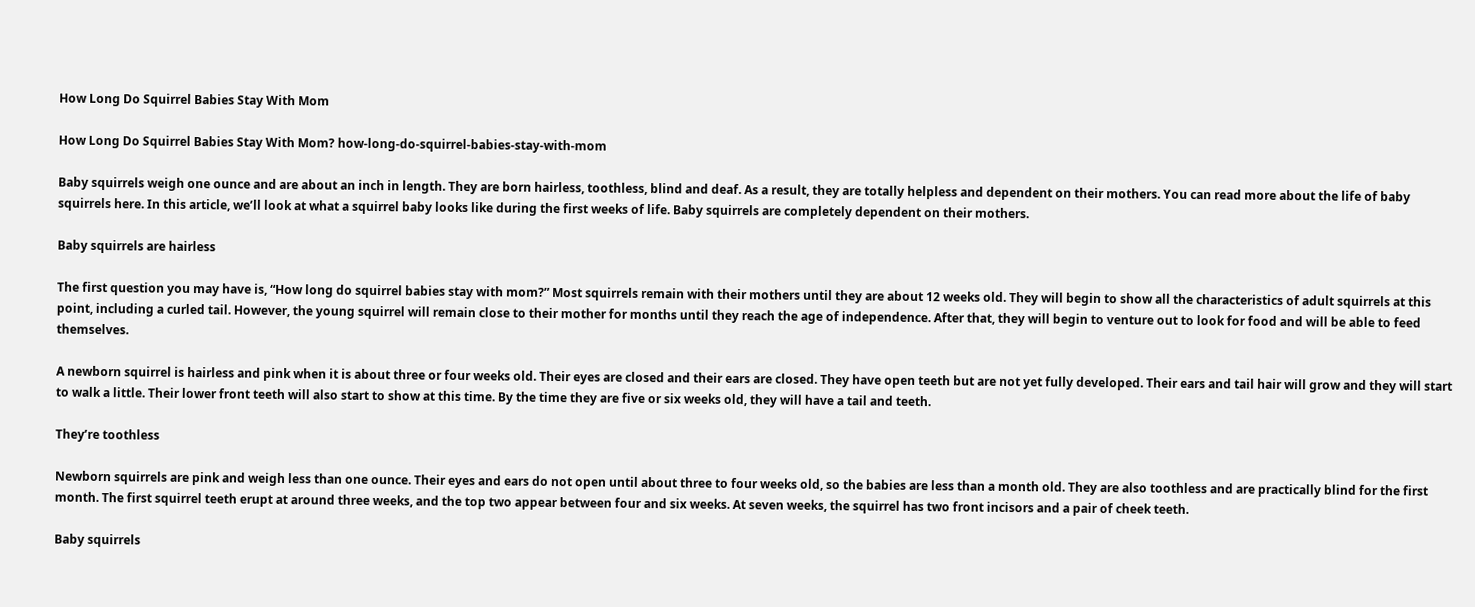How Long Do Squirrel Babies Stay With Mom

How Long Do Squirrel Babies Stay With Mom? how-long-do-squirrel-babies-stay-with-mom

Baby squirrels weigh one ounce and are about an inch in length. They are born hairless, toothless, blind and deaf. As a result, they are totally helpless and dependent on their mothers. You can read more about the life of baby squirrels here. In this article, we’ll look at what a squirrel baby looks like during the first weeks of life. Baby squirrels are completely dependent on their mothers.

Baby squirrels are hairless

The first question you may have is, “How long do squirrel babies stay with mom?” Most squirrels remain with their mothers until they are about 12 weeks old. They will begin to show all the characteristics of adult squirrels at this point, including a curled tail. However, the young squirrel will remain close to their mother for months until they reach the age of independence. After that, they will begin to venture out to look for food and will be able to feed themselves.

A newborn squirrel is hairless and pink when it is about three or four weeks old. Their eyes are closed and their ears are closed. They have open teeth but are not yet fully developed. Their ears and tail hair will grow and they will start to walk a little. Their lower front teeth will also start to show at this time. By the time they are five or six weeks old, they will have a tail and teeth.

They’re toothless

Newborn squirrels are pink and weigh less than one ounce. Their eyes and ears do not open until about three to four weeks old, so the babies are less than a month old. They are also toothless and are practically blind for the first month. The first squirrel teeth erupt at around three weeks, and the top two appear between four and six weeks. At seven weeks, the squirrel has two front incisors and a pair of cheek teeth.

Baby squirrels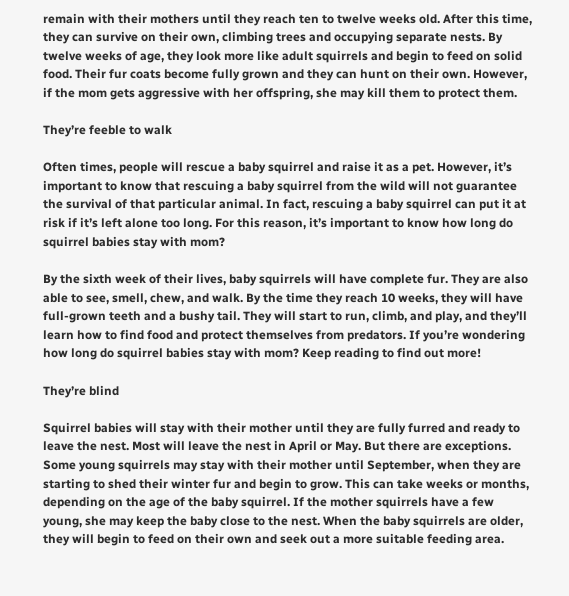remain with their mothers until they reach ten to twelve weeks old. After this time, they can survive on their own, climbing trees and occupying separate nests. By twelve weeks of age, they look more like adult squirrels and begin to feed on solid food. Their fur coats become fully grown and they can hunt on their own. However, if the mom gets aggressive with her offspring, she may kill them to protect them.

They’re feeble to walk

Often times, people will rescue a baby squirrel and raise it as a pet. However, it’s important to know that rescuing a baby squirrel from the wild will not guarantee the survival of that particular animal. In fact, rescuing a baby squirrel can put it at risk if it’s left alone too long. For this reason, it’s important to know how long do squirrel babies stay with mom?

By the sixth week of their lives, baby squirrels will have complete fur. They are also able to see, smell, chew, and walk. By the time they reach 10 weeks, they will have full-grown teeth and a bushy tail. They will start to run, climb, and play, and they’ll learn how to find food and protect themselves from predators. If you’re wondering how long do squirrel babies stay with mom? Keep reading to find out more!

They’re blind

Squirrel babies will stay with their mother until they are fully furred and ready to leave the nest. Most will leave the nest in April or May. But there are exceptions. Some young squirrels may stay with their mother until September, when they are starting to shed their winter fur and begin to grow. This can take weeks or months, depending on the age of the baby squirrel. If the mother squirrels have a few young, she may keep the baby close to the nest. When the baby squirrels are older, they will begin to feed on their own and seek out a more suitable feeding area.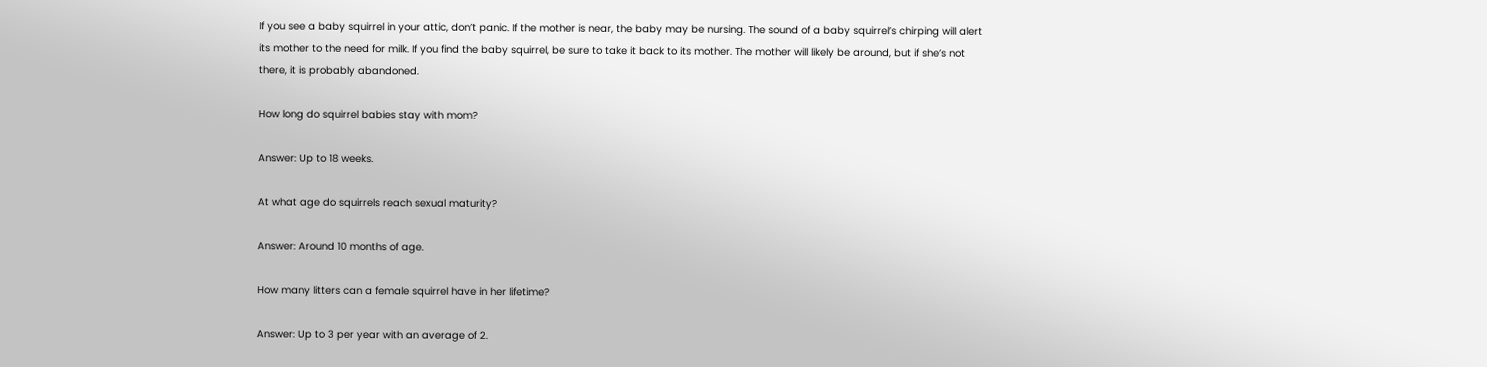If you see a baby squirrel in your attic, don’t panic. If the mother is near, the baby may be nursing. The sound of a baby squirrel’s chirping will alert its mother to the need for milk. If you find the baby squirrel, be sure to take it back to its mother. The mother will likely be around, but if she’s not there, it is probably abandoned.

How long do squirrel babies stay with mom?

Answer: Up to 18 weeks.

At what age do squirrels reach sexual maturity?

Answer: Around 10 months of age.

How many litters can a female squirrel have in her lifetime?

Answer: Up to 3 per year with an average of 2.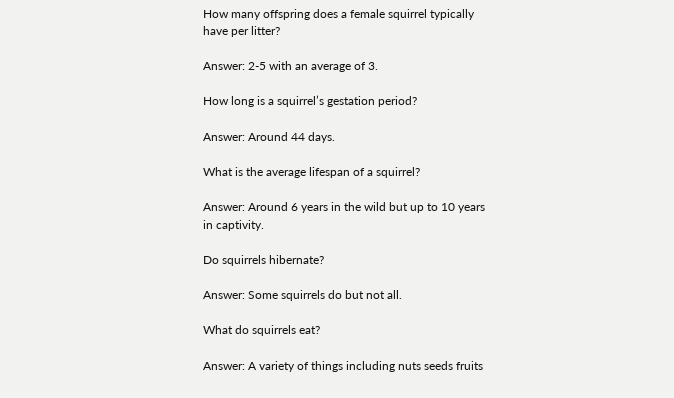How many offspring does a female squirrel typically have per litter?

Answer: 2-5 with an average of 3.

How long is a squirrel’s gestation period?

Answer: Around 44 days.

What is the average lifespan of a squirrel?

Answer: Around 6 years in the wild but up to 10 years in captivity.

Do squirrels hibernate?

Answer: Some squirrels do but not all.

What do squirrels eat?

Answer: A variety of things including nuts seeds fruits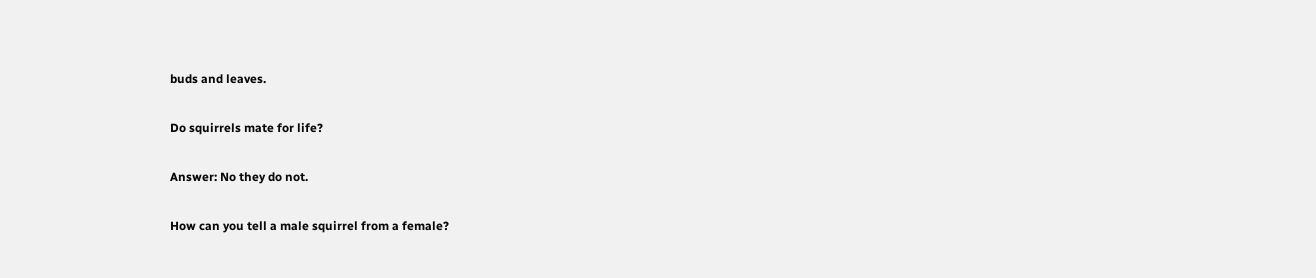buds and leaves.

Do squirrels mate for life?

Answer: No they do not.

How can you tell a male squirrel from a female?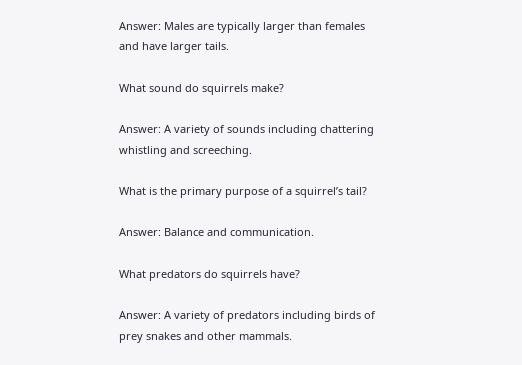Answer: Males are typically larger than females and have larger tails.

What sound do squirrels make?

Answer: A variety of sounds including chattering whistling and screeching.

What is the primary purpose of a squirrel’s tail?

Answer: Balance and communication.

What predators do squirrels have?

Answer: A variety of predators including birds of prey snakes and other mammals.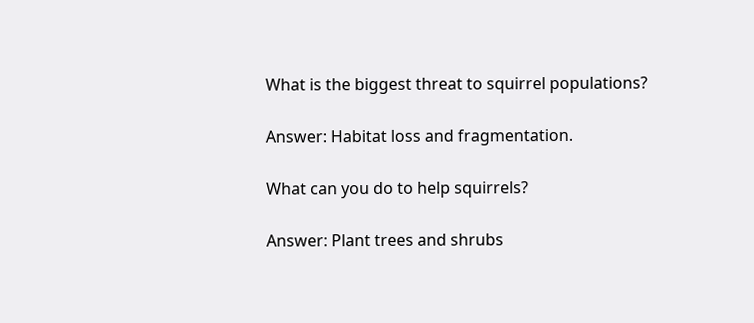What is the biggest threat to squirrel populations?

Answer: Habitat loss and fragmentation.

What can you do to help squirrels?

Answer: Plant trees and shrubs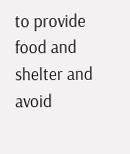to provide food and shelter and avoid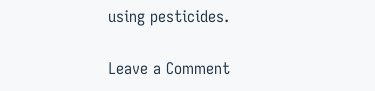using pesticides.

Leave a Comment